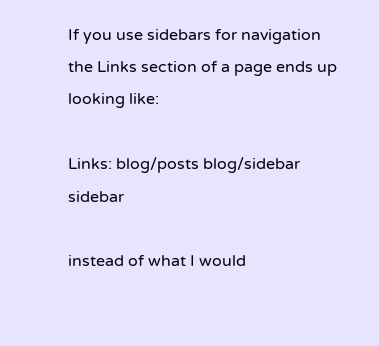If you use sidebars for navigation the Links section of a page ends up looking like:

Links: blog/posts blog/sidebar sidebar

instead of what I would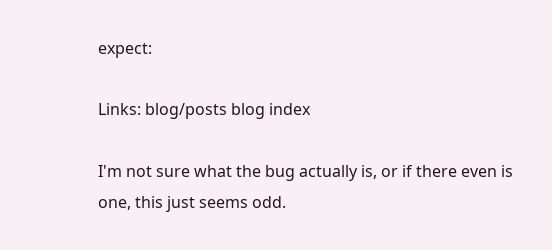expect:

Links: blog/posts blog index

I'm not sure what the bug actually is, or if there even is one, this just seems odd.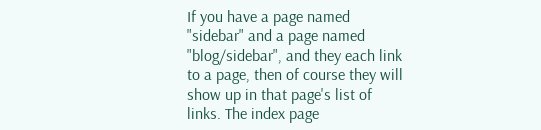If you have a page named "sidebar" and a page named "blog/sidebar", and they each link to a page, then of course they will show up in that page's list of links. The index page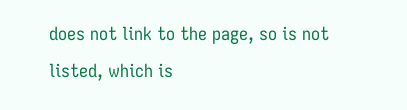does not link to the page, so is not listed, which is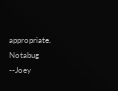appropriate. Notabug --Joey